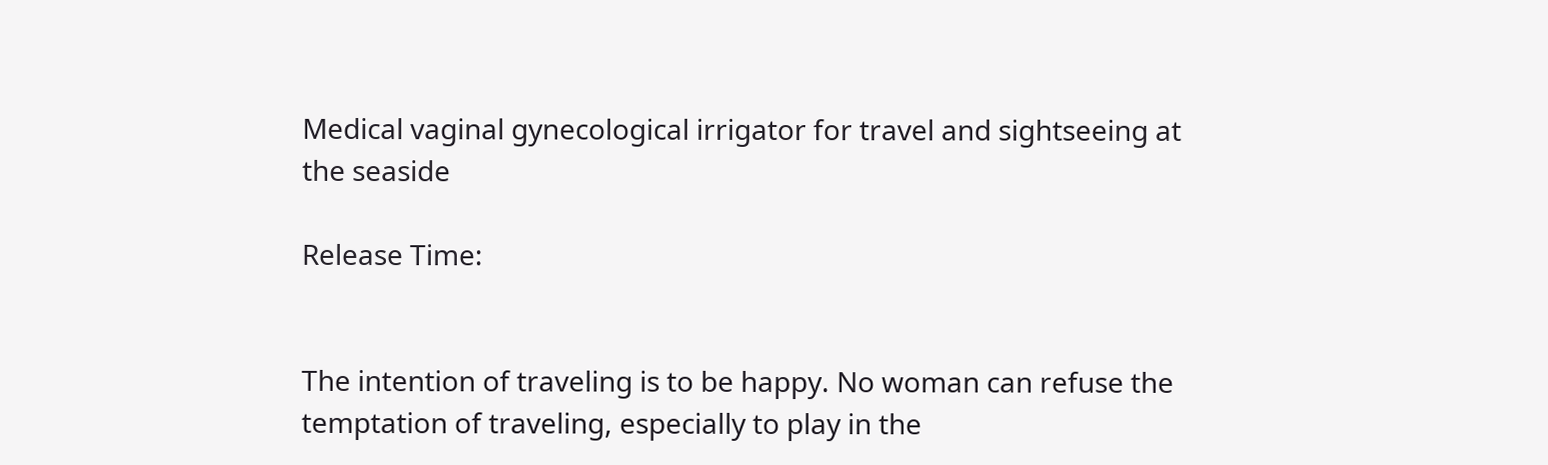Medical vaginal gynecological irrigator for travel and sightseeing at the seaside

Release Time:


The intention of traveling is to be happy. No woman can refuse the temptation of traveling, especially to play in the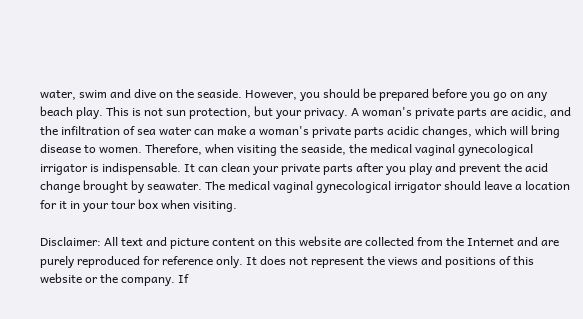water, swim and dive on the seaside. However, you should be prepared before you go on any beach play. This is not sun protection, but your privacy. A woman's private parts are acidic, and the infiltration of sea water can make a woman's private parts acidic changes, which will bring disease to women. Therefore, when visiting the seaside, the medical vaginal gynecological irrigator is indispensable. It can clean your private parts after you play and prevent the acid change brought by seawater. The medical vaginal gynecological irrigator should leave a location for it in your tour box when visiting.

Disclaimer: All text and picture content on this website are collected from the Internet and are purely reproduced for reference only. It does not represent the views and positions of this website or the company. If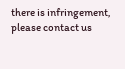there is infringement, please contact us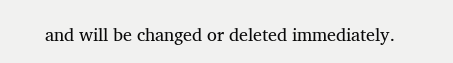and will be changed or deleted immediately.